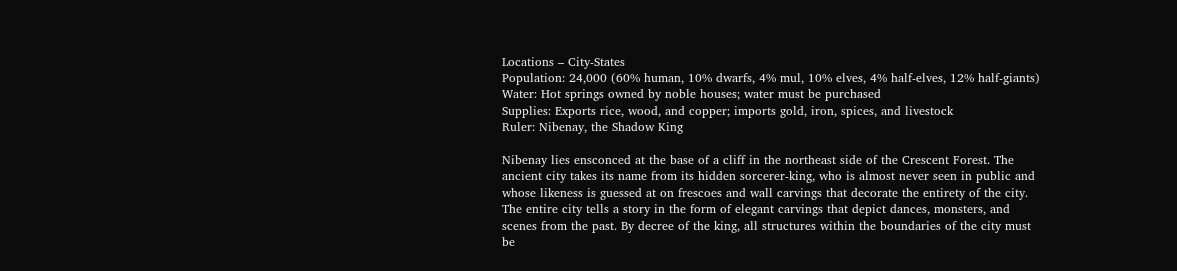Locations – City-States
Population: 24,000 (60% human, 10% dwarfs, 4% mul, 10% elves, 4% half-elves, 12% half-giants)
Water: Hot springs owned by noble houses; water must be purchased
Supplies: Exports rice, wood, and copper; imports gold, iron, spices, and livestock
Ruler: Nibenay, the Shadow King

Nibenay lies ensconced at the base of a cliff in the northeast side of the Crescent Forest. The ancient city takes its name from its hidden sorcerer-king, who is almost never seen in public and whose likeness is guessed at on frescoes and wall carvings that decorate the entirety of the city. The entire city tells a story in the form of elegant carvings that depict dances, monsters, and scenes from the past. By decree of the king, all structures within the boundaries of the city must be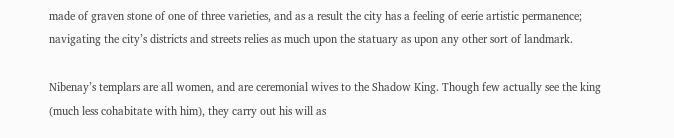made of graven stone of one of three varieties, and as a result the city has a feeling of eerie artistic permanence; navigating the city’s districts and streets relies as much upon the statuary as upon any other sort of landmark.

Nibenay’s templars are all women, and are ceremonial wives to the Shadow King. Though few actually see the king (much less cohabitate with him), they carry out his will as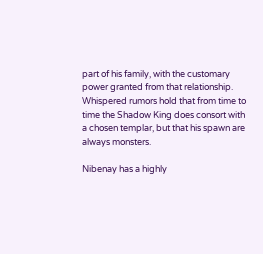part of his family, with the customary power granted from that relationship. Whispered rumors hold that from time to time the Shadow King does consort with a chosen templar, but that his spawn are always monsters.

Nibenay has a highly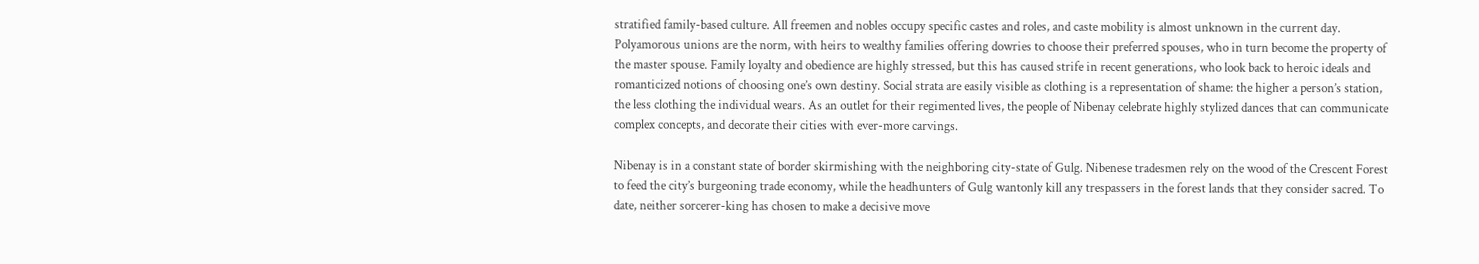stratified family-based culture. All freemen and nobles occupy specific castes and roles, and caste mobility is almost unknown in the current day. Polyamorous unions are the norm, with heirs to wealthy families offering dowries to choose their preferred spouses, who in turn become the property of the master spouse. Family loyalty and obedience are highly stressed, but this has caused strife in recent generations, who look back to heroic ideals and romanticized notions of choosing one’s own destiny. Social strata are easily visible as clothing is a representation of shame: the higher a person’s station, the less clothing the individual wears. As an outlet for their regimented lives, the people of Nibenay celebrate highly stylized dances that can communicate complex concepts, and decorate their cities with ever-more carvings.

Nibenay is in a constant state of border skirmishing with the neighboring city-state of Gulg. Nibenese tradesmen rely on the wood of the Crescent Forest to feed the city’s burgeoning trade economy, while the headhunters of Gulg wantonly kill any trespassers in the forest lands that they consider sacred. To date, neither sorcerer-king has chosen to make a decisive move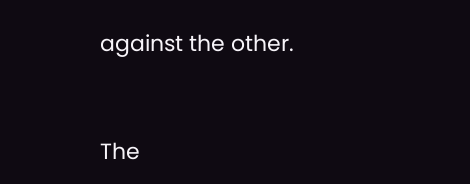against the other.


The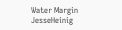Water Margin JesseHeinig